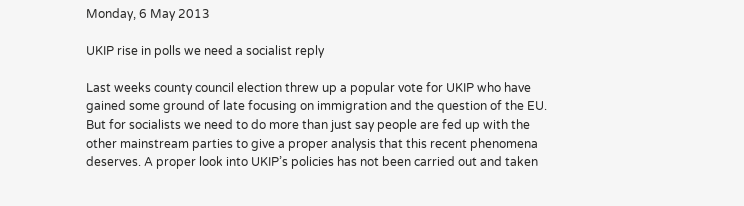Monday, 6 May 2013

UKIP rise in polls we need a socialist reply

Last weeks county council election threw up a popular vote for UKIP who have gained some ground of late focusing on immigration and the question of the EU. But for socialists we need to do more than just say people are fed up with the other mainstream parties to give a proper analysis that this recent phenomena deserves. A proper look into UKIP’s policies has not been carried out and taken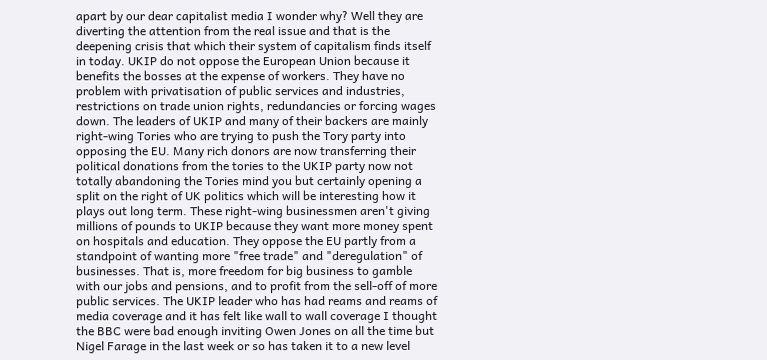apart by our dear capitalist media I wonder why? Well they are diverting the attention from the real issue and that is the deepening crisis that which their system of capitalism finds itself in today. UKIP do not oppose the European Union because it benefits the bosses at the expense of workers. They have no problem with privatisation of public services and industries, restrictions on trade union rights, redundancies or forcing wages down. The leaders of UKIP and many of their backers are mainly right-wing Tories who are trying to push the Tory party into opposing the EU. Many rich donors are now transferring their political donations from the tories to the UKIP party now not totally abandoning the Tories mind you but certainly opening a split on the right of UK politics which will be interesting how it plays out long term. These right-wing businessmen aren't giving millions of pounds to UKIP because they want more money spent on hospitals and education. They oppose the EU partly from a standpoint of wanting more "free trade" and "deregulation" of businesses. That is, more freedom for big business to gamble with our jobs and pensions, and to profit from the sell-off of more public services. The UKIP leader who has had reams and reams of media coverage and it has felt like wall to wall coverage I thought the BBC were bad enough inviting Owen Jones on all the time but Nigel Farage in the last week or so has taken it to a new level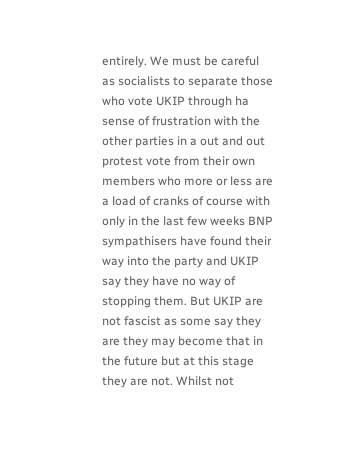entirely. We must be careful as socialists to separate those who vote UKIP through ha sense of frustration with the other parties in a out and out protest vote from their own members who more or less are a load of cranks of course with only in the last few weeks BNP sympathisers have found their way into the party and UKIP say they have no way of stopping them. But UKIP are not fascist as some say they are they may become that in the future but at this stage they are not. Whilst not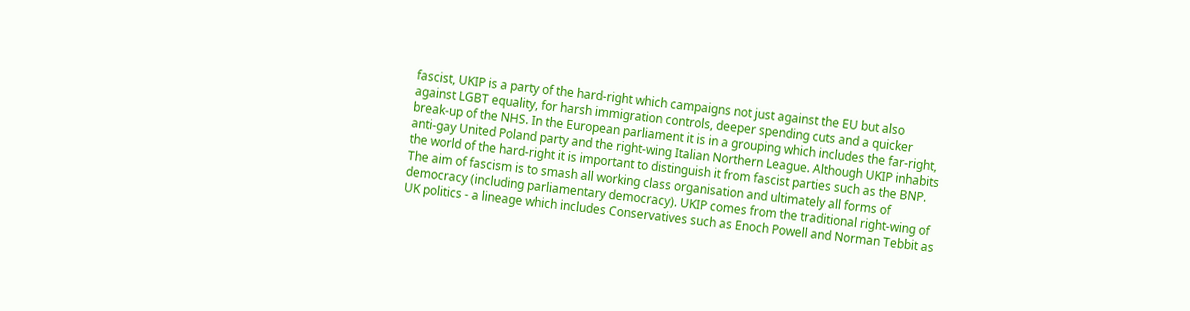fascist, UKIP is a party of the hard-right which campaigns not just against the EU but also against LGBT equality, for harsh immigration controls, deeper spending cuts and a quicker break-up of the NHS. In the European parliament it is in a grouping which includes the far-right, anti-gay United Poland party and the right-wing Italian Northern League. Although UKIP inhabits the world of the hard-right it is important to distinguish it from fascist parties such as the BNP. The aim of fascism is to smash all working class organisation and ultimately all forms of democracy (including parliamentary democracy). UKIP comes from the traditional right-wing of UK politics - a lineage which includes Conservatives such as Enoch Powell and Norman Tebbit as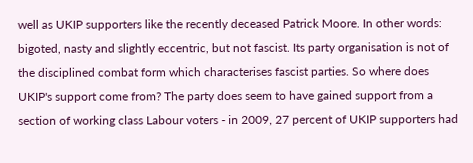well as UKIP supporters like the recently deceased Patrick Moore. In other words: bigoted, nasty and slightly eccentric, but not fascist. Its party organisation is not of the disciplined combat form which characterises fascist parties. So where does UKIP's support come from? The party does seem to have gained support from a section of working class Labour voters - in 2009, 27 percent of UKIP supporters had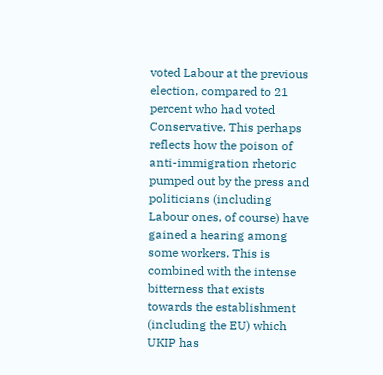voted Labour at the previous election, compared to 21 percent who had voted Conservative. This perhaps reflects how the poison of anti-immigration rhetoric pumped out by the press and politicians (including Labour ones, of course) have gained a hearing among some workers. This is combined with the intense bitterness that exists towards the establishment (including the EU) which UKIP has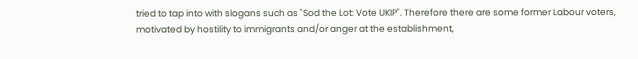tried to tap into with slogans such as "Sod the Lot: Vote UKIP". Therefore there are some former Labour voters, motivated by hostility to immigrants and/or anger at the establishment,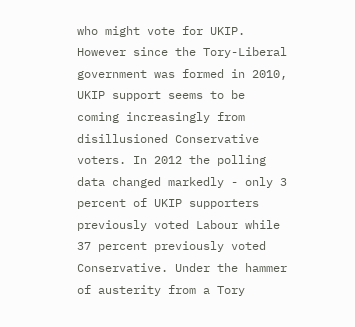who might vote for UKIP. However since the Tory-Liberal government was formed in 2010, UKIP support seems to be coming increasingly from disillusioned Conservative voters. In 2012 the polling data changed markedly - only 3 percent of UKIP supporters previously voted Labour while 37 percent previously voted Conservative. Under the hammer of austerity from a Tory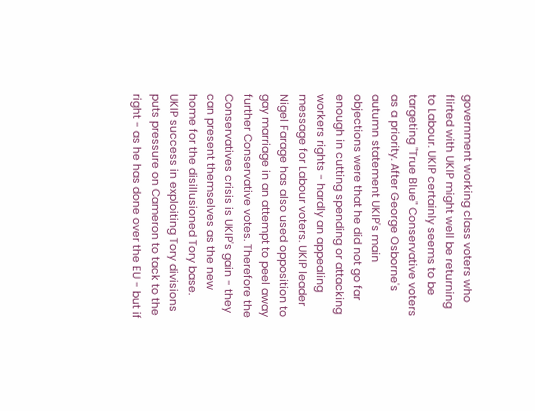government working class voters who flirted with UKIP might well be returning to Labour. UKIP certainly seems to be targeting "True Blue" Conservative voters as a priority. After George Osborne's autumn statement UKIP's main objections were that he did not go far enough in cutting spending or attacking workers rights - hardly an appealing message for Labour voters. UKIP leader Nigel Farage has also used opposition to gay marriage in an attempt to peel away further Conservative votes. Therefore the Conservatives crisis is UKIP's gain - they can present themselves as the new home for the disillusioned Tory base. UKIP success in exploiting Tory divisions puts pressure on Cameron to tack to the right - as he has done over the EU - but if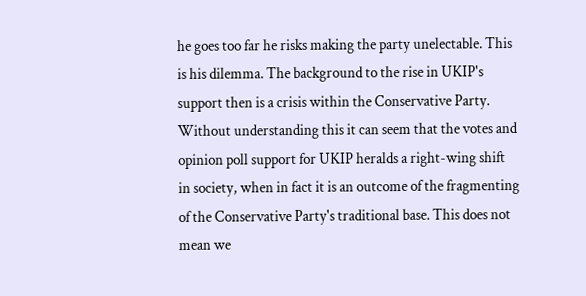he goes too far he risks making the party unelectable. This is his dilemma. The background to the rise in UKIP's support then is a crisis within the Conservative Party. Without understanding this it can seem that the votes and opinion poll support for UKIP heralds a right-wing shift in society, when in fact it is an outcome of the fragmenting of the Conservative Party's traditional base. This does not mean we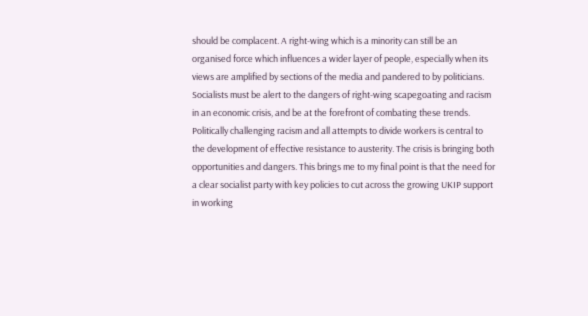should be complacent. A right-wing which is a minority can still be an organised force which influences a wider layer of people, especially when its views are amplified by sections of the media and pandered to by politicians. Socialists must be alert to the dangers of right-wing scapegoating and racism in an economic crisis, and be at the forefront of combating these trends. Politically challenging racism and all attempts to divide workers is central to the development of effective resistance to austerity. The crisis is bringing both opportunities and dangers. This brings me to my final point is that the need for a clear socialist party with key policies to cut across the growing UKIP support in working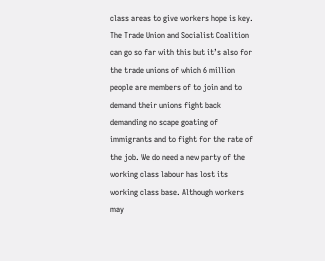class areas to give workers hope is key. The Trade Union and Socialist Coalition can go so far with this but it’s also for the trade unions of which 6 million people are members of to join and to demand their unions fight back demanding no scape goating of immigrants and to fight for the rate of the job. We do need a new party of the working class labour has lost its working class base. Although workers may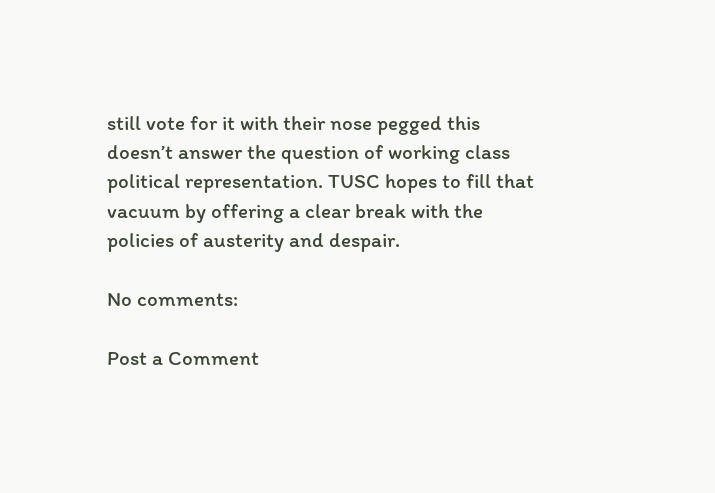still vote for it with their nose pegged this doesn’t answer the question of working class political representation. TUSC hopes to fill that vacuum by offering a clear break with the policies of austerity and despair.

No comments:

Post a Comment